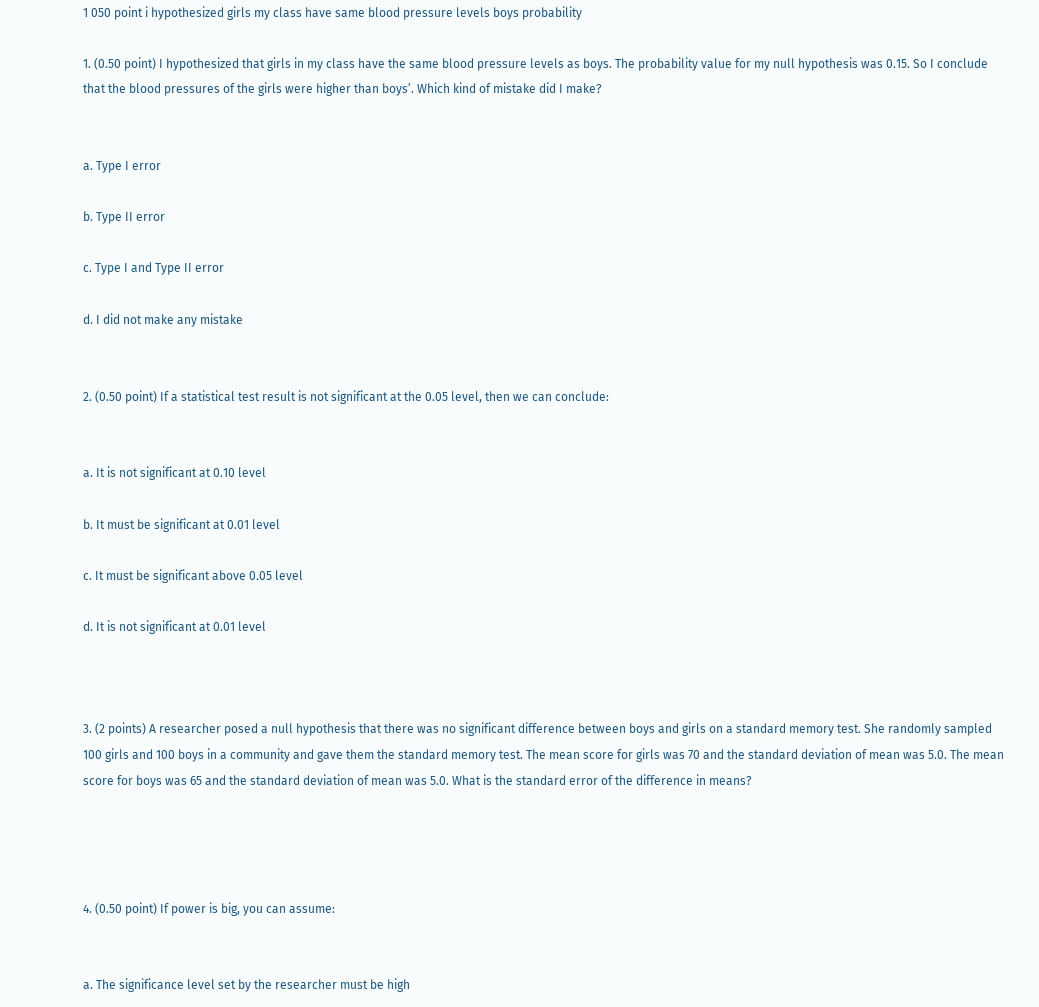1 050 point i hypothesized girls my class have same blood pressure levels boys probability

1. (0.50 point) I hypothesized that girls in my class have the same blood pressure levels as boys. The probability value for my null hypothesis was 0.15. So I conclude that the blood pressures of the girls were higher than boys’. Which kind of mistake did I make?


a. Type I error

b. Type II error

c. Type I and Type II error

d. I did not make any mistake


2. (0.50 point) If a statistical test result is not significant at the 0.05 level, then we can conclude:


a. It is not significant at 0.10 level

b. It must be significant at 0.01 level

c. It must be significant above 0.05 level

d. It is not significant at 0.01 level



3. (2 points) A researcher posed a null hypothesis that there was no significant difference between boys and girls on a standard memory test. She randomly sampled 100 girls and 100 boys in a community and gave them the standard memory test. The mean score for girls was 70 and the standard deviation of mean was 5.0. The mean score for boys was 65 and the standard deviation of mean was 5.0. What is the standard error of the difference in means?




4. (0.50 point) If power is big, you can assume:


a. The significance level set by the researcher must be high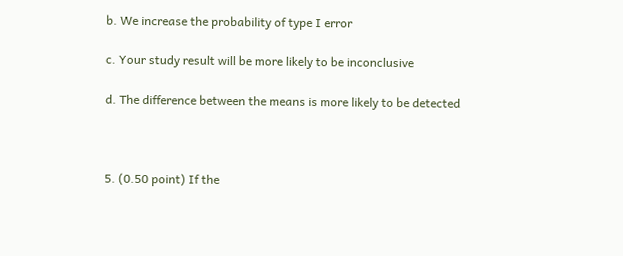b. We increase the probability of type I error

c. Your study result will be more likely to be inconclusive

d. The difference between the means is more likely to be detected



5. (0.50 point) If the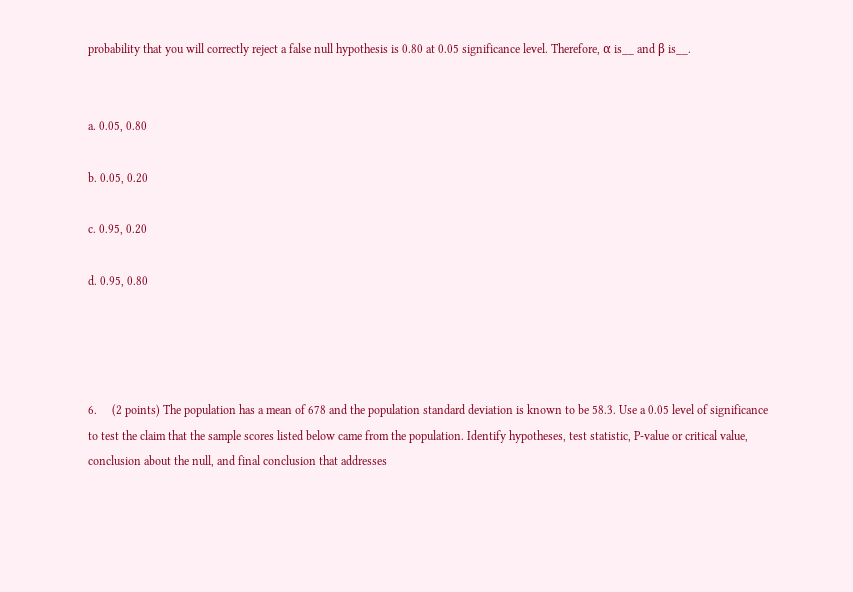probability that you will correctly reject a false null hypothesis is 0.80 at 0.05 significance level. Therefore, α is__ and β is__.


a. 0.05, 0.80

b. 0.05, 0.20

c. 0.95, 0.20

d. 0.95, 0.80




6.     (2 points) The population has a mean of 678 and the population standard deviation is known to be 58.3. Use a 0.05 level of significance to test the claim that the sample scores listed below came from the population. Identify hypotheses, test statistic, P-value or critical value, conclusion about the null, and final conclusion that addresses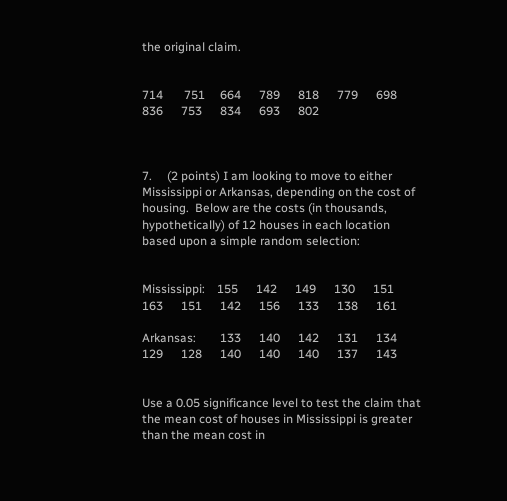the original claim.


714       751     664      789      818      779      698      836      753      834      693      802



7.     (2 points) I am looking to move to either Mississippi or Arkansas, depending on the cost of housing.  Below are the costs (in thousands, hypothetically) of 12 houses in each location based upon a simple random selection:


Mississippi:    155      142      149      130      151      163      151      142      156      133      138      161

Arkansas:        133      140      142      131      134      129      128      140      140      140      137      143


Use a 0.05 significance level to test the claim that the mean cost of houses in Mississippi is greater than the mean cost in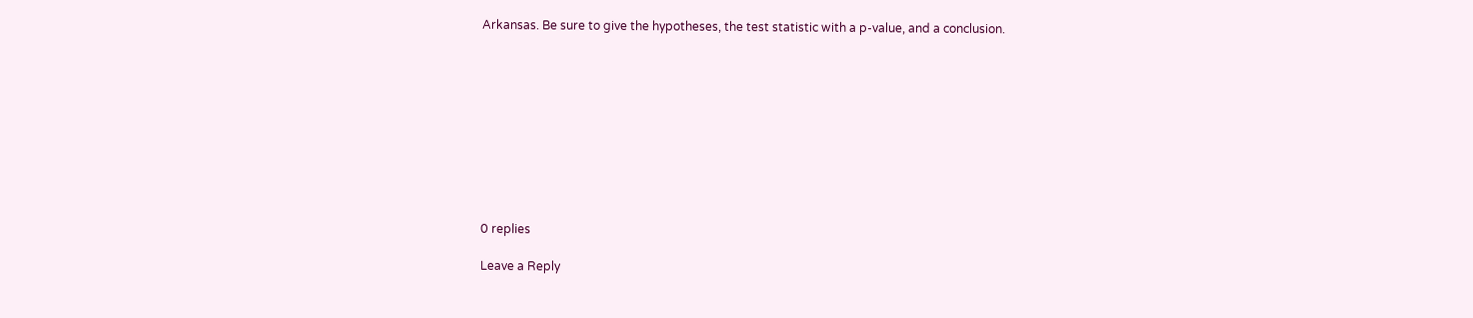Arkansas. Be sure to give the hypotheses, the test statistic with a p-value, and a conclusion.










0 replies

Leave a Reply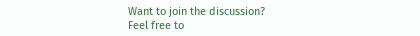Want to join the discussion?
Feel free to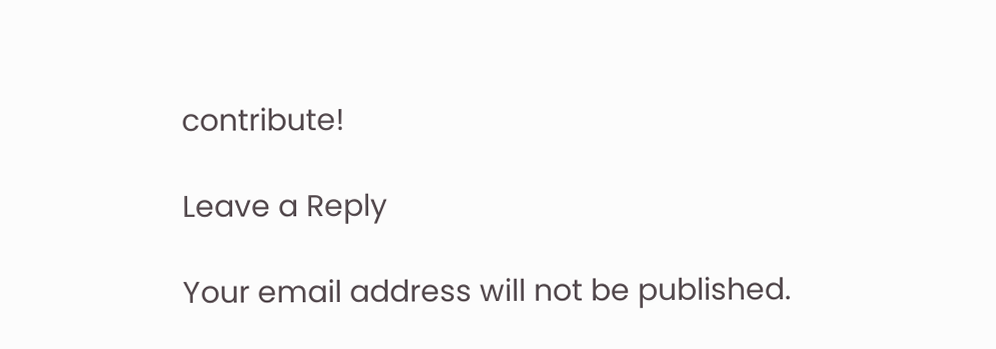contribute!

Leave a Reply

Your email address will not be published.